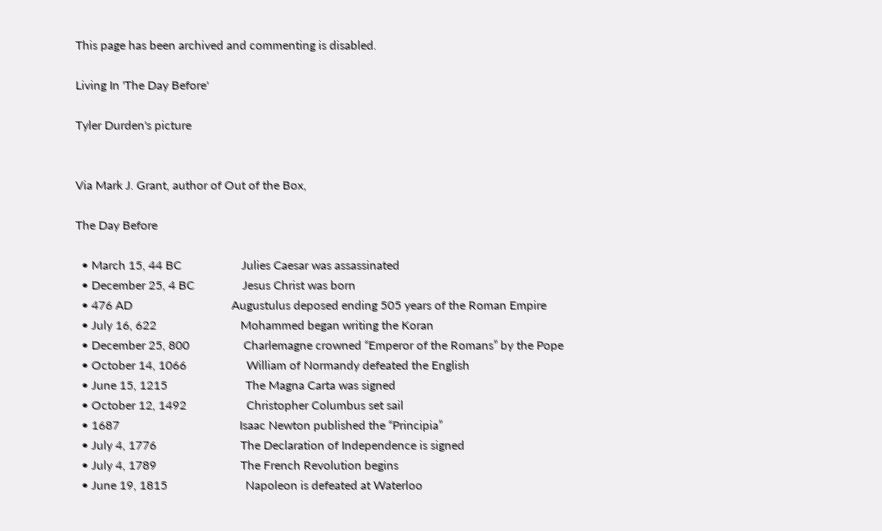This page has been archived and commenting is disabled.

Living In 'The Day Before'

Tyler Durden's picture


Via Mark J. Grant, author of Out of the Box,

The Day Before

  • March 15, 44 BC                    Julies Caesar was assassinated
  • December 25, 4 BC                Jesus Christ was born
  • 476 AD                                 Augustulus deposed ending 505 years of the Roman Empire
  • July 16, 622                            Mohammed began writing the Koran
  • December 25, 800                  Charlemagne crowned “Emperor of the Romans” by the Pope
  • October 14, 1066                    William of Normandy defeated the English
  • June 15, 1215                          The Magna Carta was signed
  • October 12, 1492                    Christopher Columbus set sail
  • 1687                                        Isaac Newton published the “Principia”
  • July 4, 1776                            The Declaration of Independence is signed
  • July 4, 1789                            The French Revolution begins
  • June 19, 1815                          Napoleon is defeated at Waterloo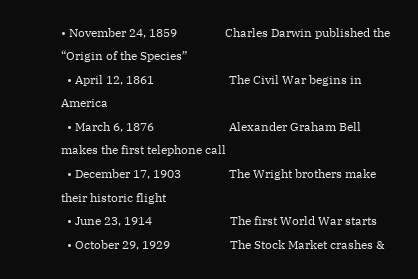• November 24, 1859                Charles Darwin published the “Origin of the Species”
  • April 12, 1861                         The Civil War begins in America
  • March 6, 1876                         Alexander Graham Bell makes the first telephone call
  • December 17, 1903                The Wright brothers make their historic flight
  • June 23, 1914                          The first World War starts
  • October 29, 1929                    The Stock Market crashes &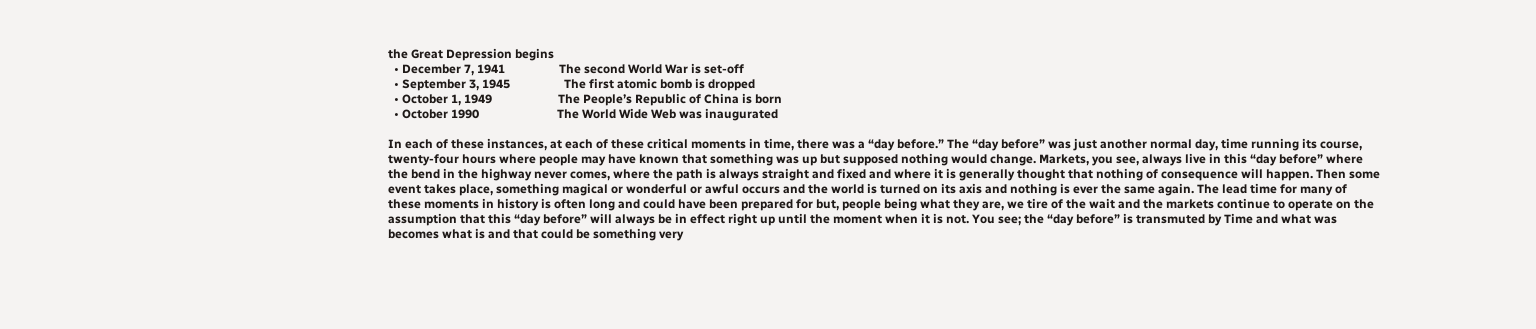the Great Depression begins
  • December 7, 1941                  The second World War is set-off
  • September 3, 1945                  The first atomic bomb is dropped
  • October 1, 1949                      The People’s Republic of China is born
  • October 1990                          The World Wide Web was inaugurated

In each of these instances, at each of these critical moments in time, there was a “day before.” The “day before” was just another normal day, time running its course, twenty-four hours where people may have known that something was up but supposed nothing would change. Markets, you see, always live in this “day before” where the bend in the highway never comes, where the path is always straight and fixed and where it is generally thought that nothing of consequence will happen. Then some event takes place, something magical or wonderful or awful occurs and the world is turned on its axis and nothing is ever the same again. The lead time for many of these moments in history is often long and could have been prepared for but, people being what they are, we tire of the wait and the markets continue to operate on the assumption that this “day before” will always be in effect right up until the moment when it is not. You see; the “day before” is transmuted by Time and what was becomes what is and that could be something very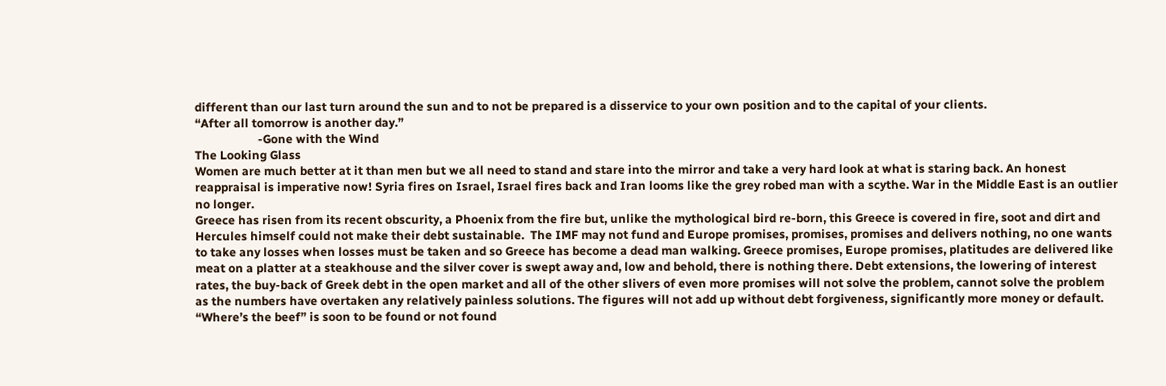different than our last turn around the sun and to not be prepared is a disservice to your own position and to the capital of your clients.
“After all tomorrow is another day.”
                     -Gone with the Wind
The Looking Glass
Women are much better at it than men but we all need to stand and stare into the mirror and take a very hard look at what is staring back. An honest reappraisal is imperative now! Syria fires on Israel, Israel fires back and Iran looms like the grey robed man with a scythe. War in the Middle East is an outlier no longer.
Greece has risen from its recent obscurity, a Phoenix from the fire but, unlike the mythological bird re-born, this Greece is covered in fire, soot and dirt and Hercules himself could not make their debt sustainable.  The IMF may not fund and Europe promises, promises, promises and delivers nothing, no one wants to take any losses when losses must be taken and so Greece has become a dead man walking. Greece promises, Europe promises, platitudes are delivered like meat on a platter at a steakhouse and the silver cover is swept away and, low and behold, there is nothing there. Debt extensions, the lowering of interest rates, the buy-back of Greek debt in the open market and all of the other slivers of even more promises will not solve the problem, cannot solve the problem as the numbers have overtaken any relatively painless solutions. The figures will not add up without debt forgiveness, significantly more money or default. “Where’s the beef” is soon to be found or not found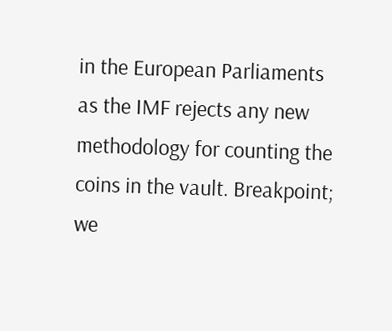in the European Parliaments as the IMF rejects any new methodology for counting the coins in the vault. Breakpoint; we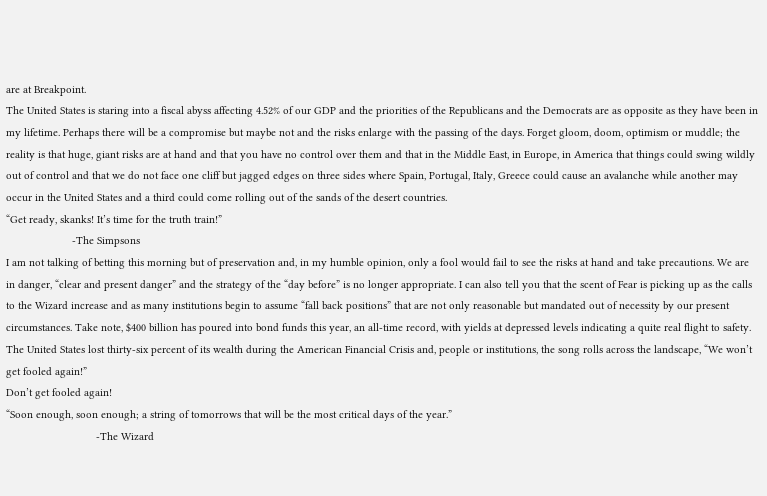are at Breakpoint.
The United States is staring into a fiscal abyss affecting 4.52% of our GDP and the priorities of the Republicans and the Democrats are as opposite as they have been in my lifetime. Perhaps there will be a compromise but maybe not and the risks enlarge with the passing of the days. Forget gloom, doom, optimism or muddle; the reality is that huge, giant risks are at hand and that you have no control over them and that in the Middle East, in Europe, in America that things could swing wildly out of control and that we do not face one cliff but jagged edges on three sides where Spain, Portugal, Italy, Greece could cause an avalanche while another may occur in the United States and a third could come rolling out of the sands of the desert countries.
“Get ready, skanks! It’s time for the truth train!”
                      -The Simpsons
I am not talking of betting this morning but of preservation and, in my humble opinion, only a fool would fail to see the risks at hand and take precautions. We are in danger, “clear and present danger” and the strategy of the “day before” is no longer appropriate. I can also tell you that the scent of Fear is picking up as the calls to the Wizard increase and as many institutions begin to assume “fall back positions” that are not only reasonable but mandated out of necessity by our present circumstances. Take note, $400 billion has poured into bond funds this year, an all-time record, with yields at depressed levels indicating a quite real flight to safety. The United States lost thirty-six percent of its wealth during the American Financial Crisis and, people or institutions, the song rolls across the landscape, “We won’t get fooled again!”
Don’t get fooled again!
“Soon enough, soon enough; a string of tomorrows that will be the most critical days of the year.”
                              -The Wizard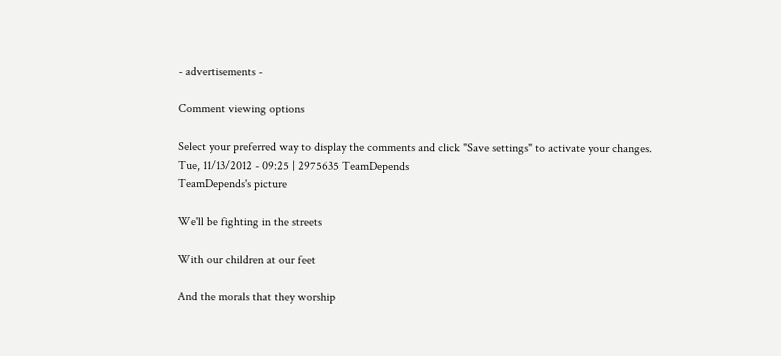- advertisements -

Comment viewing options

Select your preferred way to display the comments and click "Save settings" to activate your changes.
Tue, 11/13/2012 - 09:25 | 2975635 TeamDepends
TeamDepends's picture

We'll be fighting in the streets

With our children at our feet

And the morals that they worship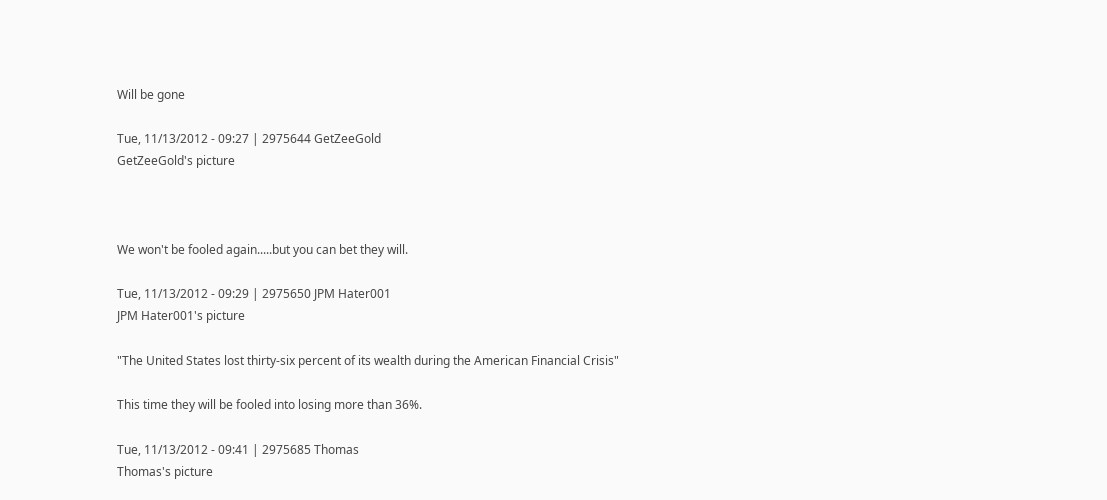Will be gone

Tue, 11/13/2012 - 09:27 | 2975644 GetZeeGold
GetZeeGold's picture



We won't be fooled again.....but you can bet they will.

Tue, 11/13/2012 - 09:29 | 2975650 JPM Hater001
JPM Hater001's picture

"The United States lost thirty-six percent of its wealth during the American Financial Crisis"

This time they will be fooled into losing more than 36%.

Tue, 11/13/2012 - 09:41 | 2975685 Thomas
Thomas's picture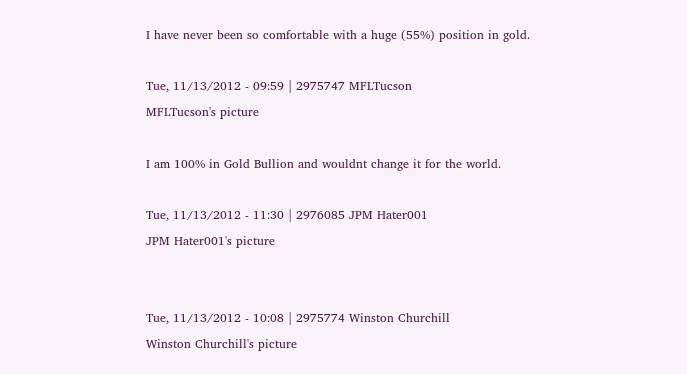I have never been so comfortable with a huge (55%) position in gold.

Tue, 11/13/2012 - 09:59 | 2975747 MFLTucson
MFLTucson's picture

I am 100% in Gold Bullion and wouldnt change it for the world.

Tue, 11/13/2012 - 11:30 | 2976085 JPM Hater001
JPM Hater001's picture


Tue, 11/13/2012 - 10:08 | 2975774 Winston Churchill
Winston Churchill's picture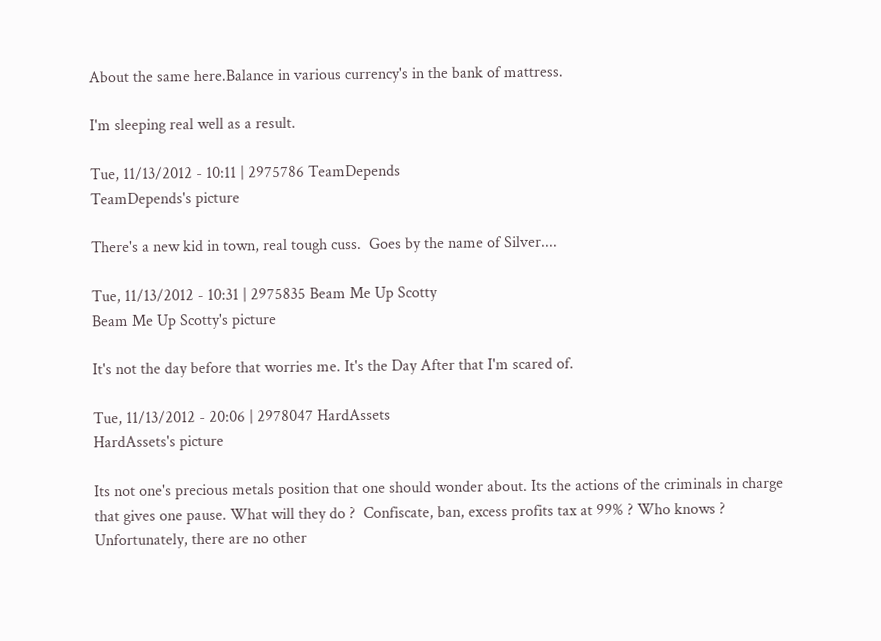About the same here.Balance in various currency's in the bank of mattress.

I'm sleeping real well as a result.

Tue, 11/13/2012 - 10:11 | 2975786 TeamDepends
TeamDepends's picture

There's a new kid in town, real tough cuss.  Goes by the name of Silver....

Tue, 11/13/2012 - 10:31 | 2975835 Beam Me Up Scotty
Beam Me Up Scotty's picture

It's not the day before that worries me. It's the Day After that I'm scared of.

Tue, 11/13/2012 - 20:06 | 2978047 HardAssets
HardAssets's picture

Its not one's precious metals position that one should wonder about. Its the actions of the criminals in charge that gives one pause. What will they do ?  Confiscate, ban, excess profits tax at 99% ? Who knows ?  Unfortunately, there are no other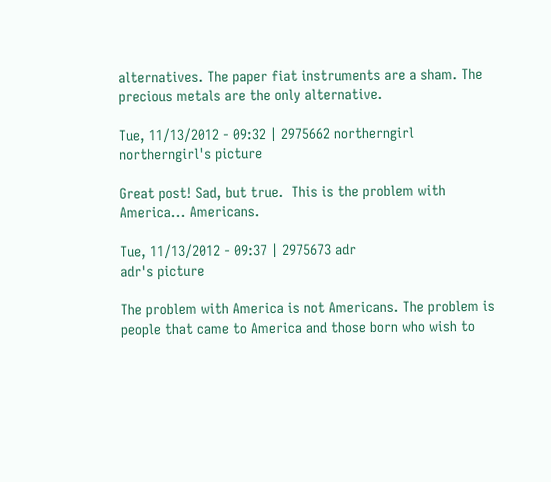alternatives. The paper fiat instruments are a sham. The precious metals are the only alternative.

Tue, 11/13/2012 - 09:32 | 2975662 northerngirl
northerngirl's picture

Great post! Sad, but true.  This is the problem with America... Americans.

Tue, 11/13/2012 - 09:37 | 2975673 adr
adr's picture

The problem with America is not Americans. The problem is people that came to America and those born who wish to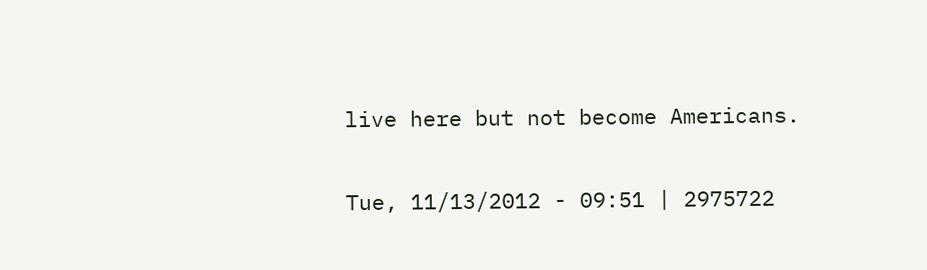live here but not become Americans.

Tue, 11/13/2012 - 09:51 | 2975722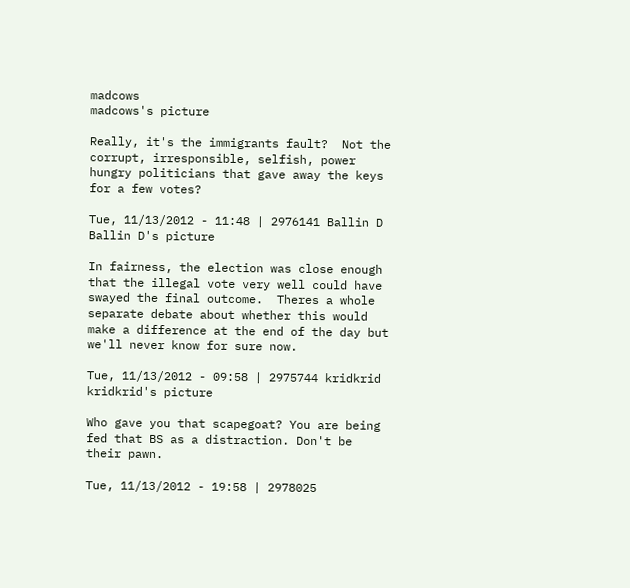madcows
madcows's picture

Really, it's the immigrants fault?  Not the corrupt, irresponsible, selfish, power hungry politicians that gave away the keys for a few votes?

Tue, 11/13/2012 - 11:48 | 2976141 Ballin D
Ballin D's picture

In fairness, the election was close enough that the illegal vote very well could have swayed the final outcome.  Theres a whole separate debate about whether this would make a difference at the end of the day but we'll never know for sure now.

Tue, 11/13/2012 - 09:58 | 2975744 kridkrid
kridkrid's picture

Who gave you that scapegoat? You are being fed that BS as a distraction. Don't be their pawn.

Tue, 11/13/2012 - 19:58 | 2978025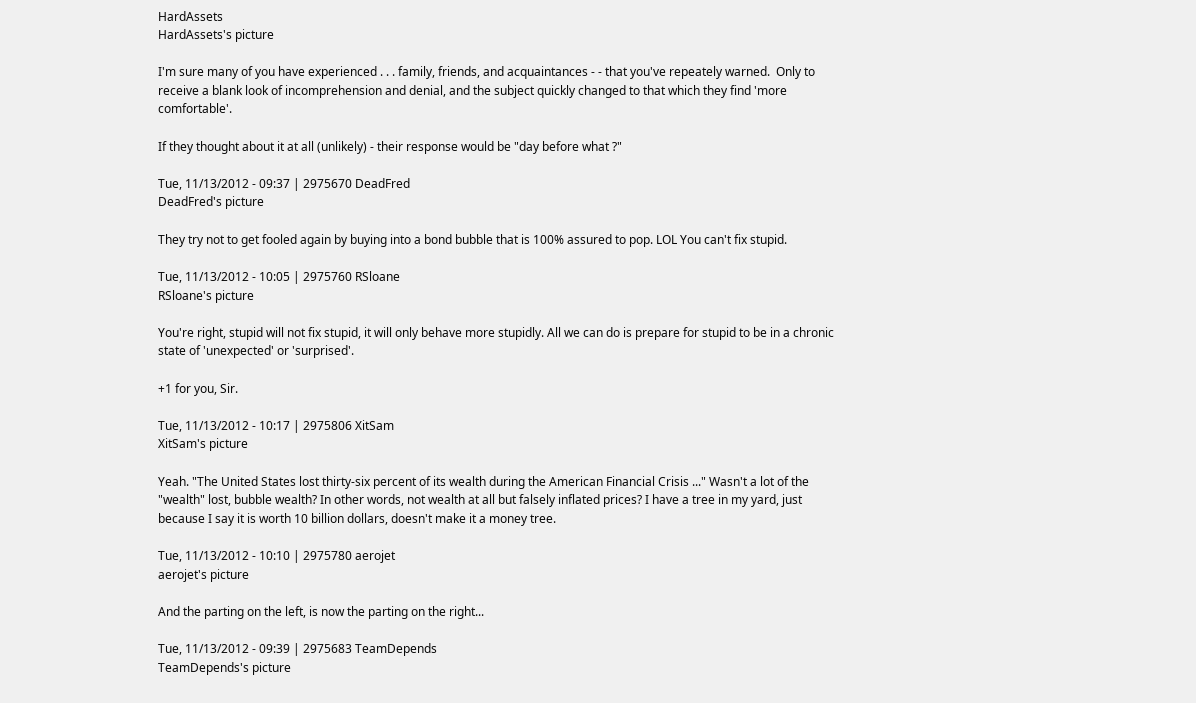HardAssets
HardAssets's picture

I'm sure many of you have experienced . . . family, friends, and acquaintances - - that you've repeately warned.  Only to receive a blank look of incomprehension and denial, and the subject quickly changed to that which they find 'more comfortable'.

If they thought about it at all (unlikely) - their response would be "day before what ?"

Tue, 11/13/2012 - 09:37 | 2975670 DeadFred
DeadFred's picture

They try not to get fooled again by buying into a bond bubble that is 100% assured to pop. LOL You can't fix stupid.

Tue, 11/13/2012 - 10:05 | 2975760 RSloane
RSloane's picture

You're right, stupid will not fix stupid, it will only behave more stupidly. All we can do is prepare for stupid to be in a chronic state of 'unexpected' or 'surprised'.

+1 for you, Sir.

Tue, 11/13/2012 - 10:17 | 2975806 XitSam
XitSam's picture

Yeah. "The United States lost thirty-six percent of its wealth during the American Financial Crisis ..." Wasn't a lot of the "wealth" lost, bubble wealth? In other words, not wealth at all but falsely inflated prices? I have a tree in my yard, just because I say it is worth 10 billion dollars, doesn't make it a money tree.

Tue, 11/13/2012 - 10:10 | 2975780 aerojet
aerojet's picture

And the parting on the left, is now the parting on the right...

Tue, 11/13/2012 - 09:39 | 2975683 TeamDepends
TeamDepends's picture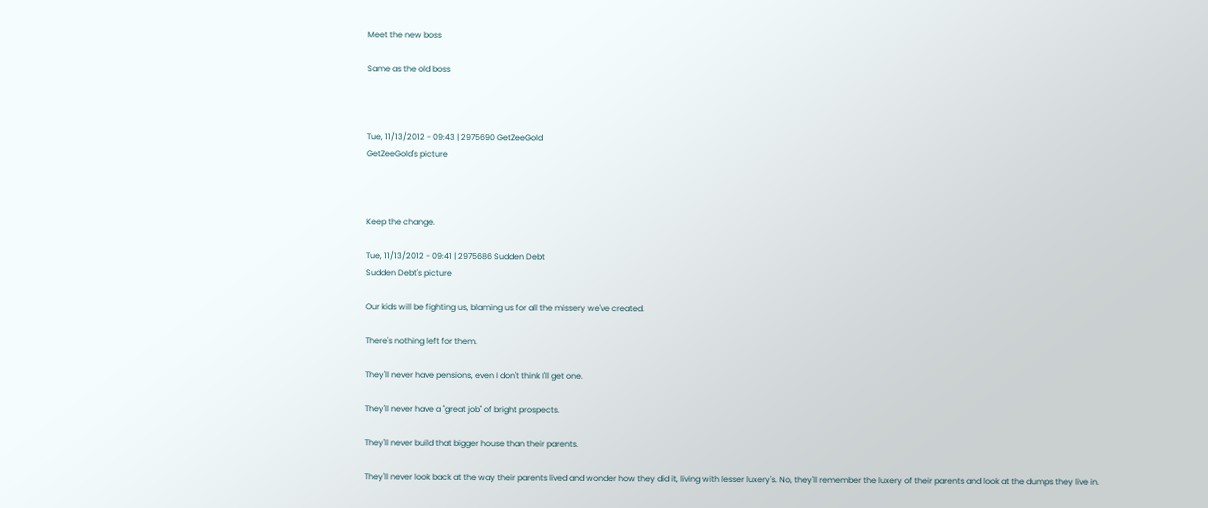Meet the new boss

Same as the old boss



Tue, 11/13/2012 - 09:43 | 2975690 GetZeeGold
GetZeeGold's picture



Keep the change.

Tue, 11/13/2012 - 09:41 | 2975686 Sudden Debt
Sudden Debt's picture

Our kids will be fighting us, blaming us for all the missery we've created.

There's nothing left for them.

They'll never have pensions, even I don't think I'll get one.

They'll never have a "great job" of bright prospects.

They'll never build that bigger house than their parents.

They'll never look back at the way their parents lived and wonder how they did it, living with lesser luxery's. No, they'll remember the luxery of their parents and look at the dumps they live in.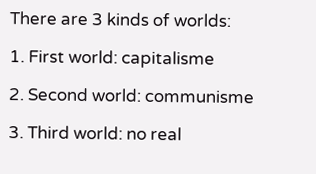There are 3 kinds of worlds:

1. First world: capitalisme

2. Second world: communisme

3. Third world: no real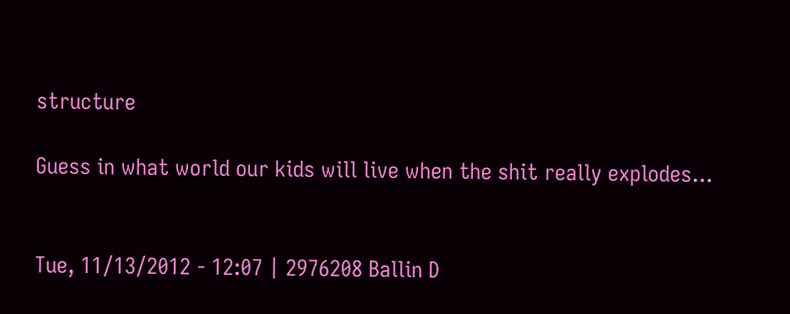structure

Guess in what world our kids will live when the shit really explodes...


Tue, 11/13/2012 - 12:07 | 2976208 Ballin D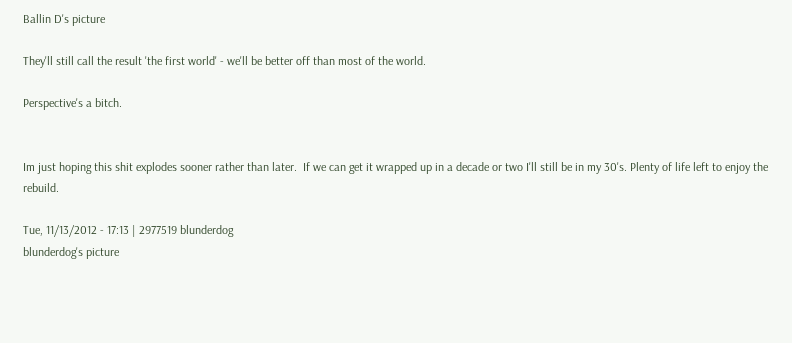Ballin D's picture

They'll still call the result 'the first world' - we'll be better off than most of the world.

Perspective's a bitch.


Im just hoping this shit explodes sooner rather than later.  If we can get it wrapped up in a decade or two I'll still be in my 30's. Plenty of life left to enjoy the rebuild.

Tue, 11/13/2012 - 17:13 | 2977519 blunderdog
blunderdog's picture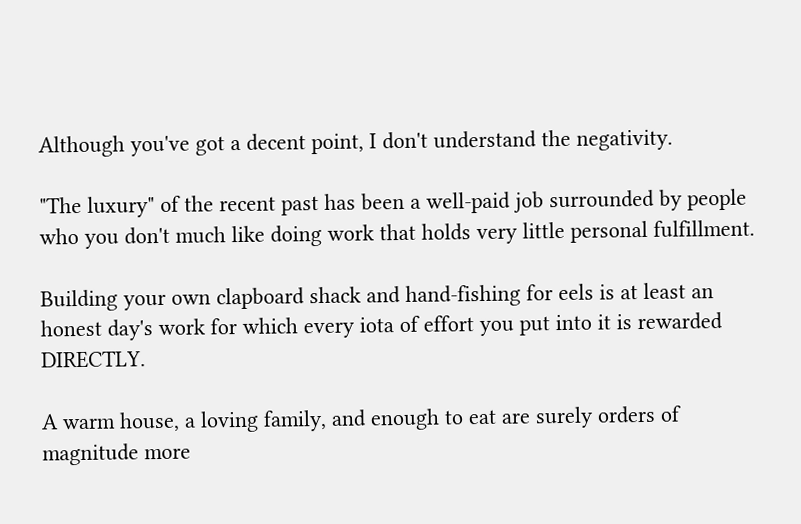Although you've got a decent point, I don't understand the negativity.

"The luxury" of the recent past has been a well-paid job surrounded by people who you don't much like doing work that holds very little personal fulfillment.

Building your own clapboard shack and hand-fishing for eels is at least an honest day's work for which every iota of effort you put into it is rewarded DIRECTLY.

A warm house, a loving family, and enough to eat are surely orders of magnitude more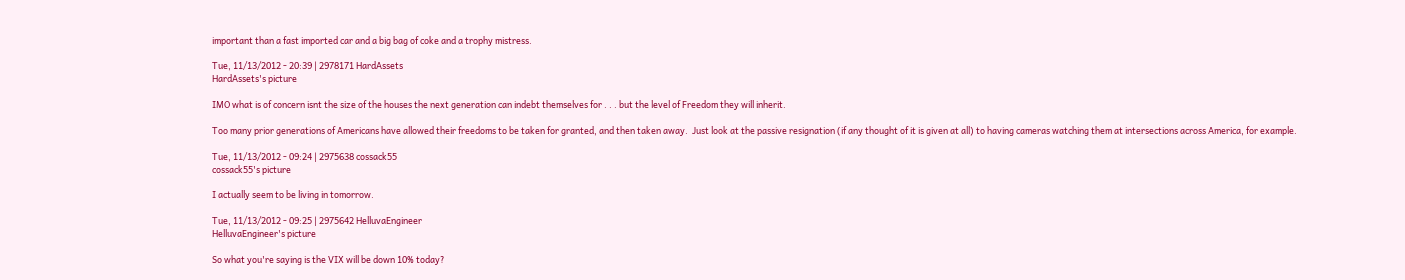important than a fast imported car and a big bag of coke and a trophy mistress.

Tue, 11/13/2012 - 20:39 | 2978171 HardAssets
HardAssets's picture

IMO what is of concern isnt the size of the houses the next generation can indebt themselves for . . . but the level of Freedom they will inherit.

Too many prior generations of Americans have allowed their freedoms to be taken for granted, and then taken away.  Just look at the passive resignation (if any thought of it is given at all) to having cameras watching them at intersections across America, for example.

Tue, 11/13/2012 - 09:24 | 2975638 cossack55
cossack55's picture

I actually seem to be living in tomorrow.

Tue, 11/13/2012 - 09:25 | 2975642 HelluvaEngineer
HelluvaEngineer's picture

So what you're saying is the VIX will be down 10% today?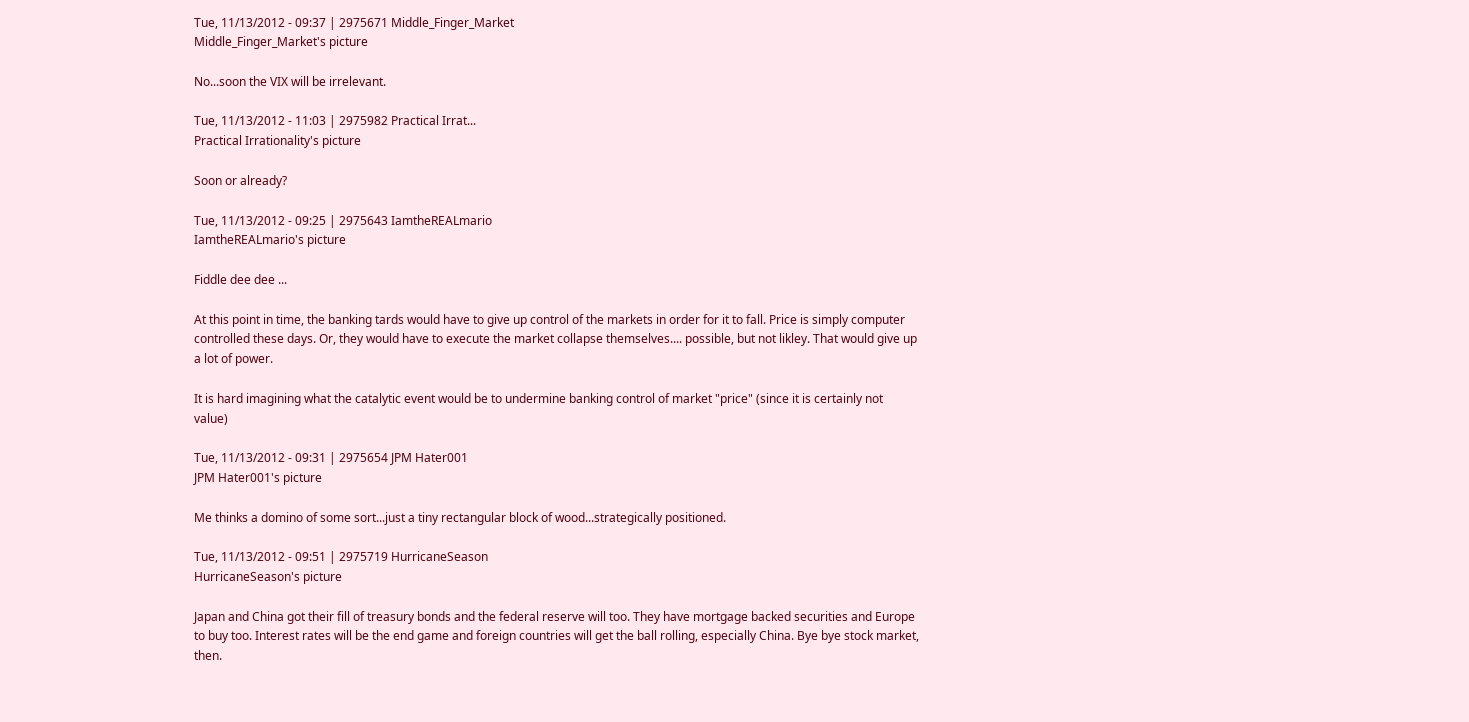Tue, 11/13/2012 - 09:37 | 2975671 Middle_Finger_Market
Middle_Finger_Market's picture

No...soon the VIX will be irrelevant.

Tue, 11/13/2012 - 11:03 | 2975982 Practical Irrat...
Practical Irrationality's picture

Soon or already?

Tue, 11/13/2012 - 09:25 | 2975643 IamtheREALmario
IamtheREALmario's picture

Fiddle dee dee ...

At this point in time, the banking tards would have to give up control of the markets in order for it to fall. Price is simply computer controlled these days. Or, they would have to execute the market collapse themselves.... possible, but not likley. That would give up a lot of power.

It is hard imagining what the catalytic event would be to undermine banking control of market "price" (since it is certainly not value)

Tue, 11/13/2012 - 09:31 | 2975654 JPM Hater001
JPM Hater001's picture

Me thinks a domino of some sort...just a tiny rectangular block of wood...strategically positioned.

Tue, 11/13/2012 - 09:51 | 2975719 HurricaneSeason
HurricaneSeason's picture

Japan and China got their fill of treasury bonds and the federal reserve will too. They have mortgage backed securities and Europe to buy too. Interest rates will be the end game and foreign countries will get the ball rolling, especially China. Bye bye stock market, then.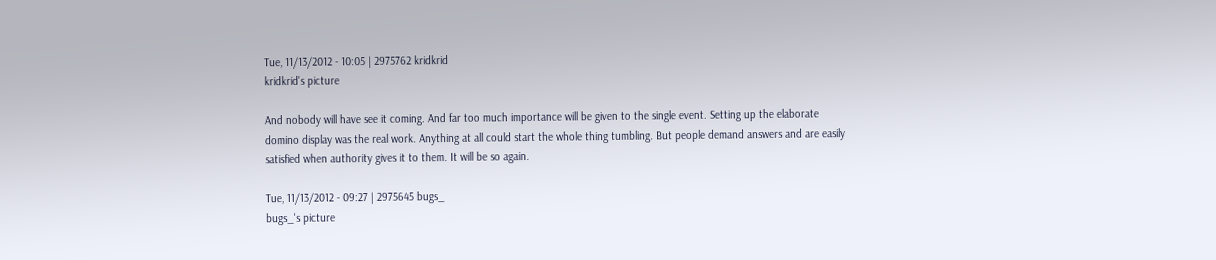Tue, 11/13/2012 - 10:05 | 2975762 kridkrid
kridkrid's picture

And nobody will have see it coming. And far too much importance will be given to the single event. Setting up the elaborate domino display was the real work. Anything at all could start the whole thing tumbling. But people demand answers and are easily satisfied when authority gives it to them. It will be so again.

Tue, 11/13/2012 - 09:27 | 2975645 bugs_
bugs_'s picture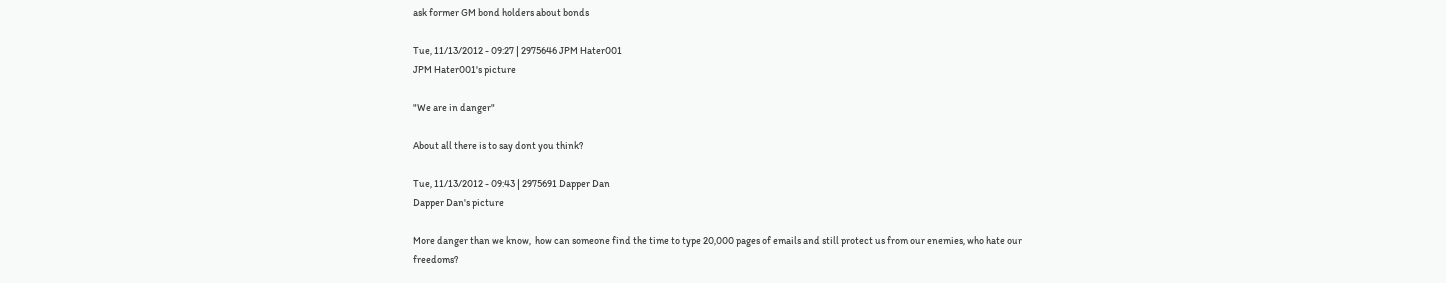ask former GM bond holders about bonds

Tue, 11/13/2012 - 09:27 | 2975646 JPM Hater001
JPM Hater001's picture

"We are in danger"

About all there is to say dont you think?

Tue, 11/13/2012 - 09:43 | 2975691 Dapper Dan
Dapper Dan's picture

More danger than we know,  how can someone find the time to type 20,000 pages of emails and still protect us from our enemies, who hate our freedoms?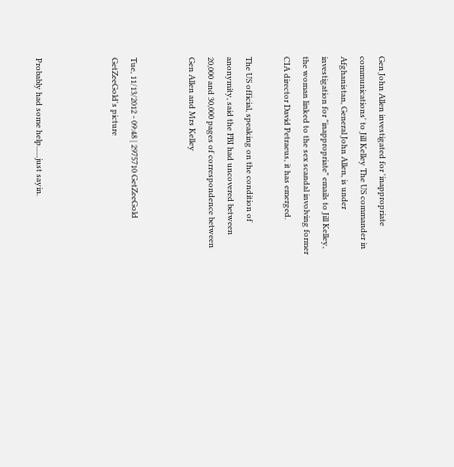Gen John Allen investigated for 'inappropriate communications' to Jill Kelley The US commander in Afghanistan, General John Allen, is under investigation for "inappropriate" emails to Jill Kelley, the woman linked to the sex scandal involving former CIA director David Petraeus, it has emerged.

The US official, speaking on the condition of anonymity, said the FBI had uncovered between 20,000 and 30,000 pages of correspondence between Gen Allen and Mrs Kelley


Tue, 11/13/2012 - 09:48 | 2975710 GetZeeGold
GetZeeGold's picture



Probably had some help......just sayin.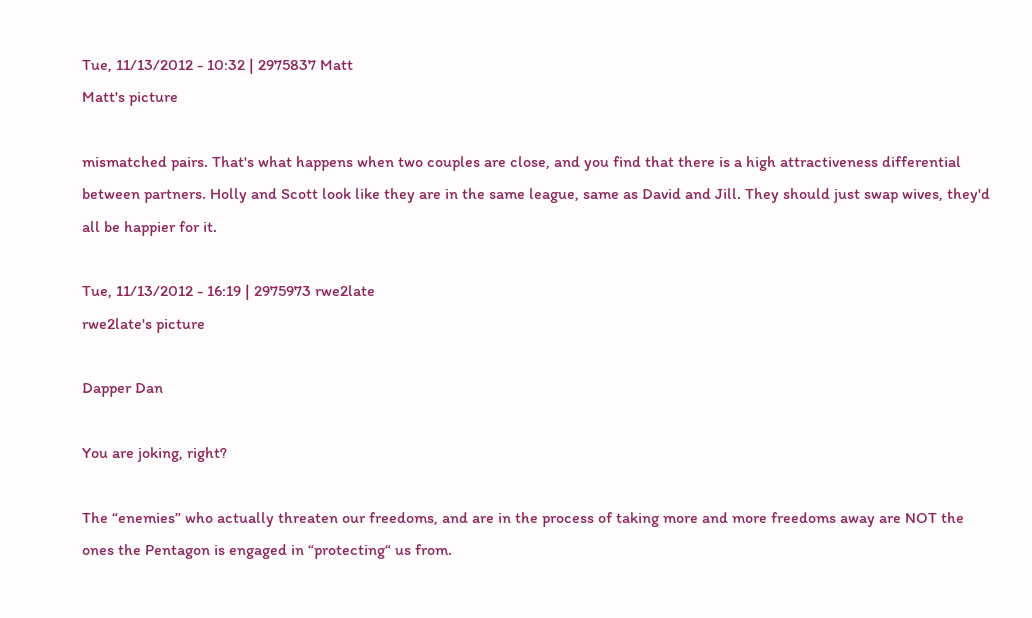Tue, 11/13/2012 - 10:32 | 2975837 Matt
Matt's picture

mismatched pairs. That's what happens when two couples are close, and you find that there is a high attractiveness differential between partners. Holly and Scott look like they are in the same league, same as David and Jill. They should just swap wives, they'd all be happier for it.

Tue, 11/13/2012 - 16:19 | 2975973 rwe2late
rwe2late's picture

Dapper Dan

You are joking, right?

The “enemies” who actually threaten our freedoms, and are in the process of taking more and more freedoms away are NOT the ones the Pentagon is engaged in “protecting“ us from.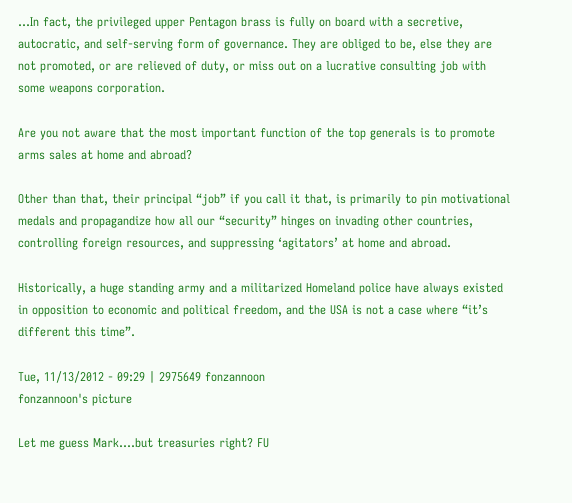...In fact, the privileged upper Pentagon brass is fully on board with a secretive, autocratic, and self-serving form of governance. They are obliged to be, else they are not promoted, or are relieved of duty, or miss out on a lucrative consulting job with some weapons corporation.

Are you not aware that the most important function of the top generals is to promote arms sales at home and abroad?

Other than that, their principal “job” if you call it that, is primarily to pin motivational medals and propagandize how all our “security” hinges on invading other countries, controlling foreign resources, and suppressing ‘agitators’ at home and abroad.

Historically, a huge standing army and a militarized Homeland police have always existed in opposition to economic and political freedom, and the USA is not a case where “it’s different this time”.

Tue, 11/13/2012 - 09:29 | 2975649 fonzannoon
fonzannoon's picture

Let me guess Mark....but treasuries right? FU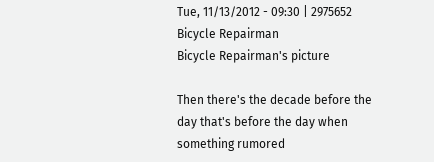Tue, 11/13/2012 - 09:30 | 2975652 Bicycle Repairman
Bicycle Repairman's picture

Then there's the decade before the day that's before the day when something rumored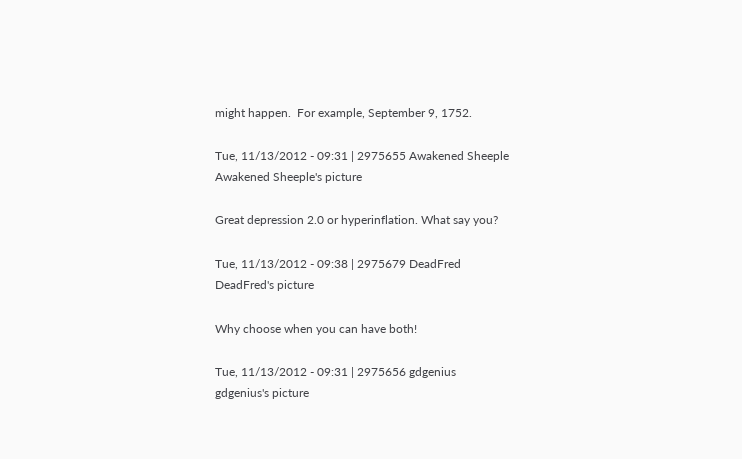might happen.  For example, September 9, 1752.

Tue, 11/13/2012 - 09:31 | 2975655 Awakened Sheeple
Awakened Sheeple's picture

Great depression 2.0 or hyperinflation. What say you?

Tue, 11/13/2012 - 09:38 | 2975679 DeadFred
DeadFred's picture

Why choose when you can have both!

Tue, 11/13/2012 - 09:31 | 2975656 gdgenius
gdgenius's picture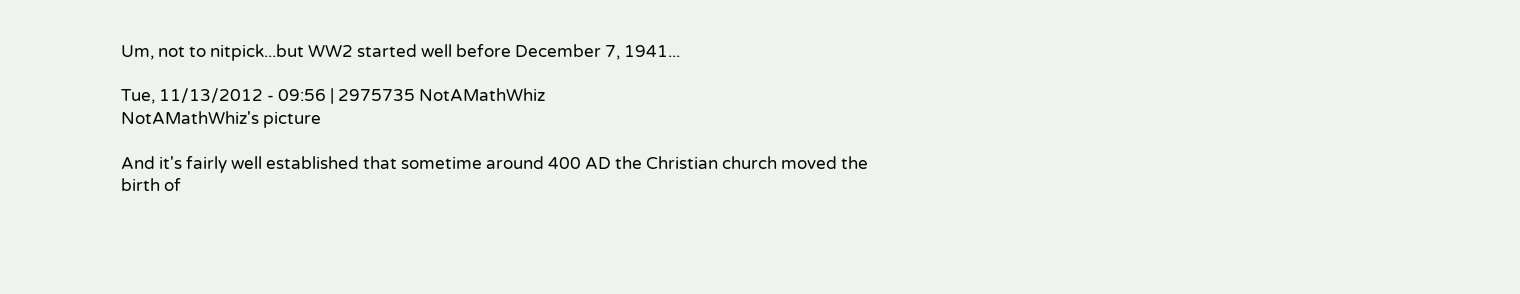Um, not to nitpick...but WW2 started well before December 7, 1941...

Tue, 11/13/2012 - 09:56 | 2975735 NotAMathWhiz
NotAMathWhiz's picture

And it's fairly well established that sometime around 400 AD the Christian church moved the birth of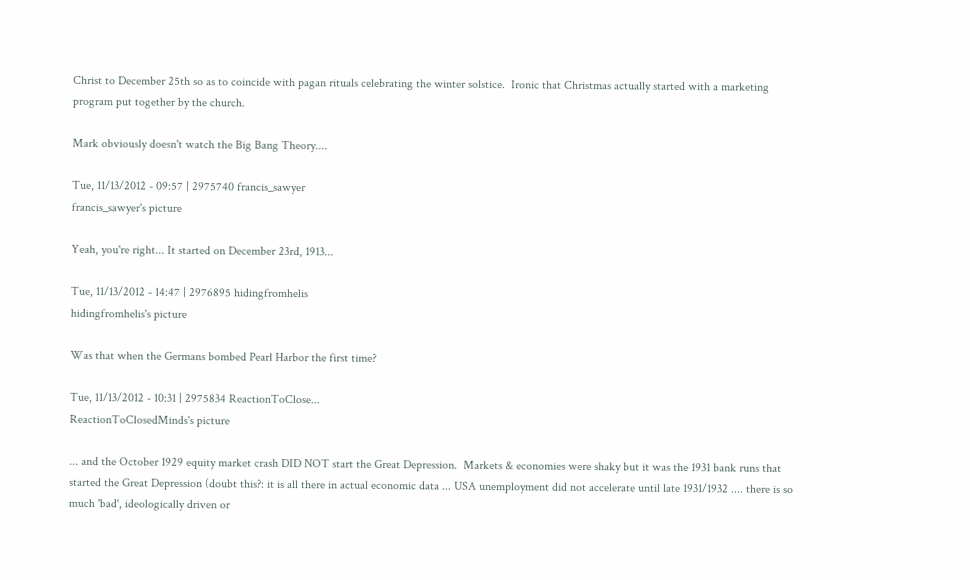Christ to December 25th so as to coincide with pagan rituals celebrating the winter solstice.  Ironic that Christmas actually started with a marketing program put together by the church.

Mark obviously doesn't watch the Big Bang Theory....

Tue, 11/13/2012 - 09:57 | 2975740 francis_sawyer
francis_sawyer's picture

Yeah, you're right... It started on December 23rd, 1913...

Tue, 11/13/2012 - 14:47 | 2976895 hidingfromhelis
hidingfromhelis's picture

Was that when the Germans bombed Pearl Harbor the first time?

Tue, 11/13/2012 - 10:31 | 2975834 ReactionToClose...
ReactionToClosedMinds's picture

... and the October 1929 equity market crash DID NOT start the Great Depression.  Markets & economies were shaky but it was the 1931 bank runs that started the Great Depression (doubt this?: it is all there in actual economic data ... USA unemployment did not accelerate until late 1931/1932 .... there is so much 'bad', ideologically driven or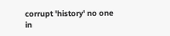corrupt 'history' no one in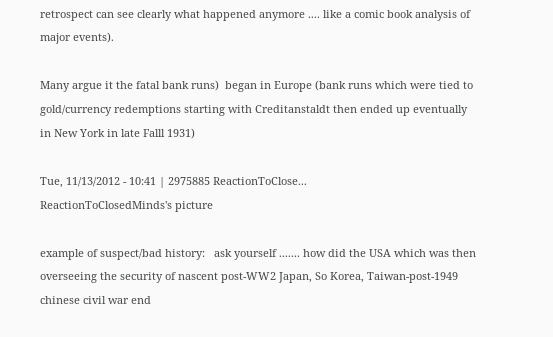retrospect can see clearly what happened anymore .... like a comic book analysis of major events).

Many argue it the fatal bank runs)  began in Europe (bank runs which were tied to gold/currency redemptions starting with Creditanstaldt then ended up eventually in New York in late Falll 1931)

Tue, 11/13/2012 - 10:41 | 2975885 ReactionToClose...
ReactionToClosedMinds's picture

example of suspect/bad history:   ask yourself ....... how did the USA which was then overseeing the security of nascent post-WW2 Japan, So Korea, Taiwan-post-1949 chinese civil war end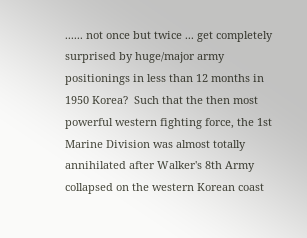...... not once but twice ... get completely surprised by huge/major army positionings in less than 12 months in 1950 Korea?  Such that the then most powerful western fighting force, the 1st Marine Division was almost totally annihilated after Walker's 8th Army collapsed on the western Korean coast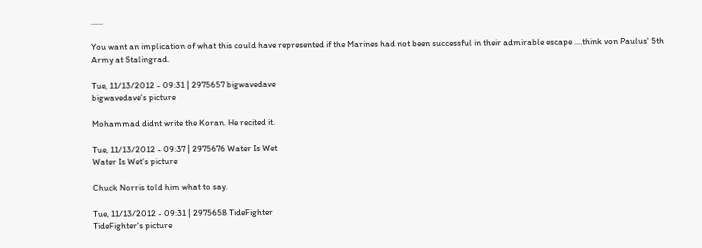......

You want an implication of what this could have represented if the Marines had not been successful in their admirable escape ....think von Paulus' 5th Army at Stalingrad.

Tue, 11/13/2012 - 09:31 | 2975657 bigwavedave
bigwavedave's picture

Mohammad didnt write the Koran. He recited it.

Tue, 11/13/2012 - 09:37 | 2975676 Water Is Wet
Water Is Wet's picture

Chuck Norris told him what to say.

Tue, 11/13/2012 - 09:31 | 2975658 TideFighter
TideFighter's picture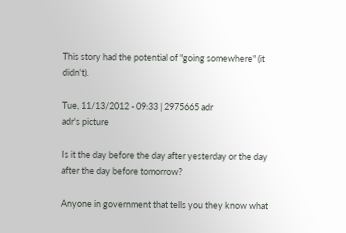This story had the potential of "going somewhere" (it didn't).

Tue, 11/13/2012 - 09:33 | 2975665 adr
adr's picture

Is it the day before the day after yesterday or the day after the day before tomorrow?

Anyone in government that tells you they know what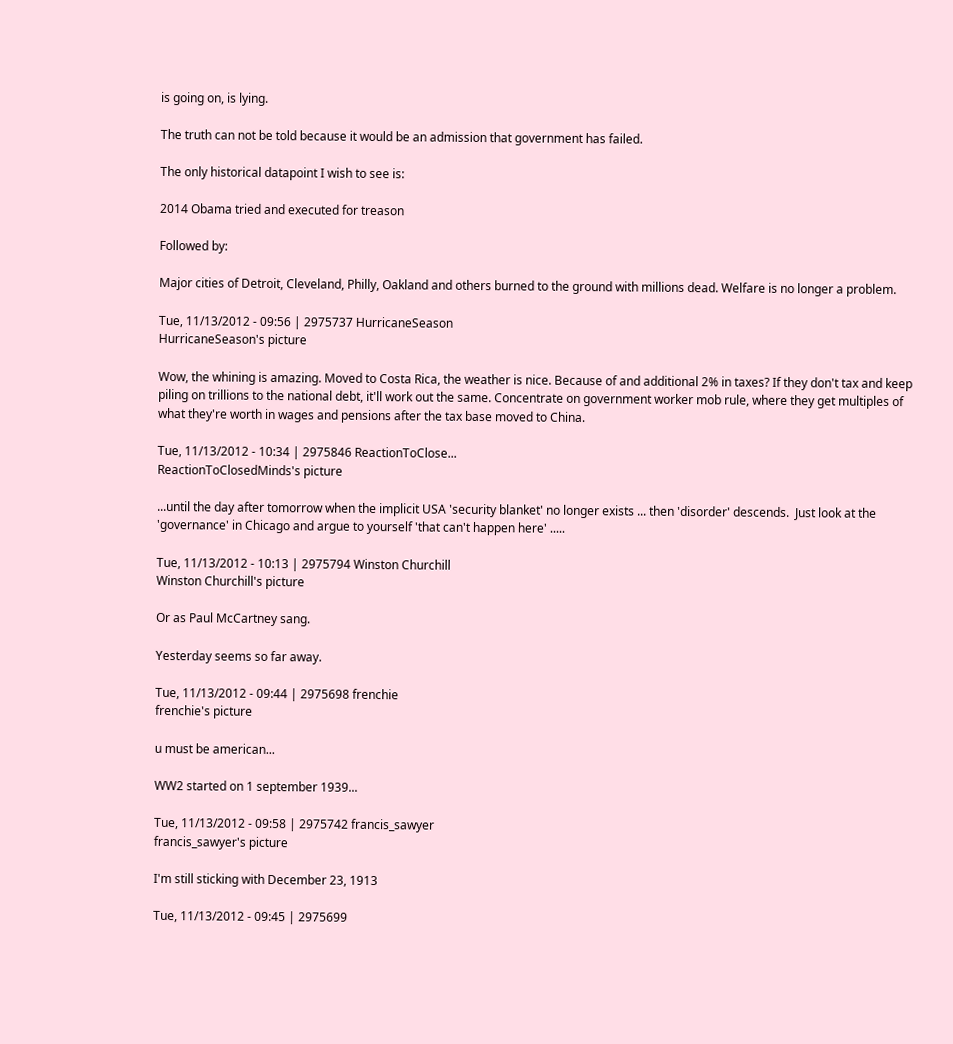is going on, is lying.

The truth can not be told because it would be an admission that government has failed.

The only historical datapoint I wish to see is:

2014 Obama tried and executed for treason

Followed by:

Major cities of Detroit, Cleveland, Philly, Oakland and others burned to the ground with millions dead. Welfare is no longer a problem.

Tue, 11/13/2012 - 09:56 | 2975737 HurricaneSeason
HurricaneSeason's picture

Wow, the whining is amazing. Moved to Costa Rica, the weather is nice. Because of and additional 2% in taxes? If they don't tax and keep piling on trillions to the national debt, it'll work out the same. Concentrate on government worker mob rule, where they get multiples of what they're worth in wages and pensions after the tax base moved to China.

Tue, 11/13/2012 - 10:34 | 2975846 ReactionToClose...
ReactionToClosedMinds's picture

...until the day after tomorrow when the implicit USA 'security blanket' no longer exists ... then 'disorder' descends.  Just look at the 'governance' in Chicago and argue to yourself 'that can't happen here' .....

Tue, 11/13/2012 - 10:13 | 2975794 Winston Churchill
Winston Churchill's picture

Or as Paul McCartney sang.

Yesterday seems so far away.

Tue, 11/13/2012 - 09:44 | 2975698 frenchie
frenchie's picture

u must be american...

WW2 started on 1 september 1939...

Tue, 11/13/2012 - 09:58 | 2975742 francis_sawyer
francis_sawyer's picture

I'm still sticking with December 23, 1913

Tue, 11/13/2012 - 09:45 | 2975699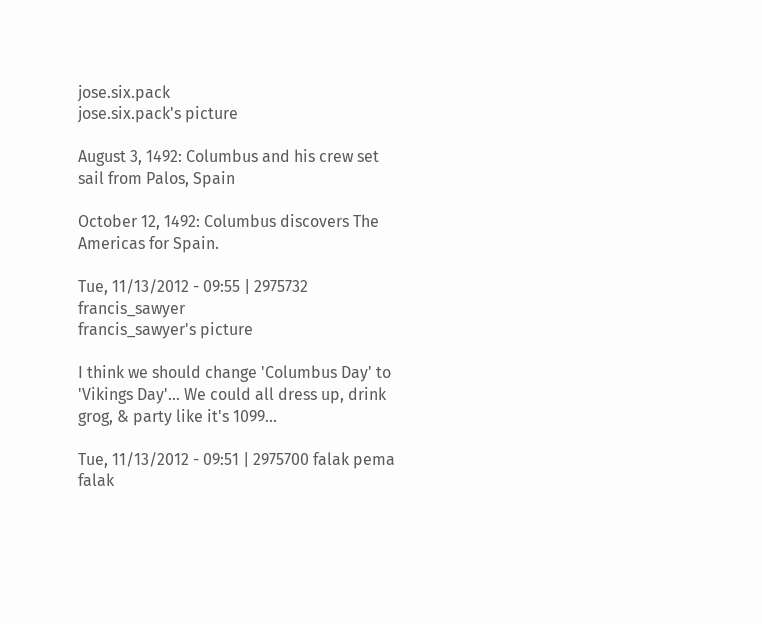jose.six.pack
jose.six.pack's picture

August 3, 1492: Columbus and his crew set sail from Palos, Spain

October 12, 1492: Columbus discovers The Americas for Spain.

Tue, 11/13/2012 - 09:55 | 2975732 francis_sawyer
francis_sawyer's picture

I think we should change 'Columbus Day' to 'Vikings Day'... We could all dress up, drink grog, & party like it's 1099...

Tue, 11/13/2012 - 09:51 | 2975700 falak pema
falak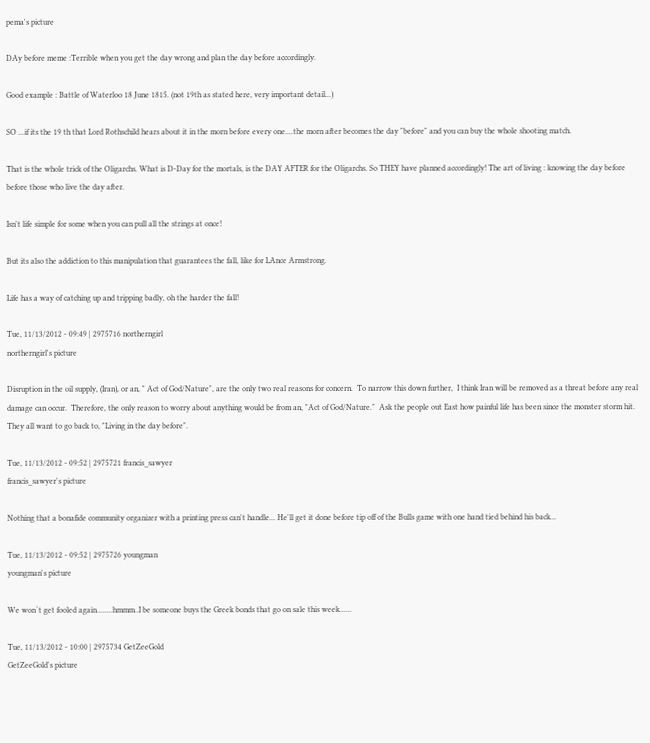pema's picture

DAy before meme :Terrible when you get the day wrong and plan the day before accordingly.

Good example : Battle of Waterloo 18 June 1815. (not 19th as stated here, very important detail...)

SO ...if its the 19 th that Lord Rothschild hears about it in the morn before every one....the morn after becomes the day "before" and you can buy the whole shooting match.

That is the whole trick of the Oligarchs. What is D-Day for the mortals, is the DAY AFTER for the Oligarchs. So THEY have planned accordingly! The art of living : knowing the day before before those who live the day after.

Isn't life simple for some when you can pull all the strings at once!

But its also the addiction to this manipulation that guarantees the fall, like for LAnce Armstrong.

Life has a way of catching up and tripping badly, oh the harder the fall!

Tue, 11/13/2012 - 09:49 | 2975716 northerngirl
northerngirl's picture

Disruption in the oil supply, (Iran), or an, " Act of God/Nature", are the only two real reasons for concern.  To narrow this down further,  I think Iran will be removed as a threat before any real damage can occur.  Therefore, the only reason to worry about anything would be from an, "Act of God/Nature."  Ask the people out East how painful life has been since the monster storm hit.  They all want to go back to, "Living in the day before".

Tue, 11/13/2012 - 09:52 | 2975721 francis_sawyer
francis_sawyer's picture

Nothing that a bonafide community organizer with a printing press can't handle... He'll get it done before tip off of the Bulls game with one hand tied behind his back...

Tue, 11/13/2012 - 09:52 | 2975726 youngman
youngman's picture

We won´t get fooled again........hmmm..I be someone buys the Greek bonds that go on sale this week......

Tue, 11/13/2012 - 10:00 | 2975734 GetZeeGold
GetZeeGold's picture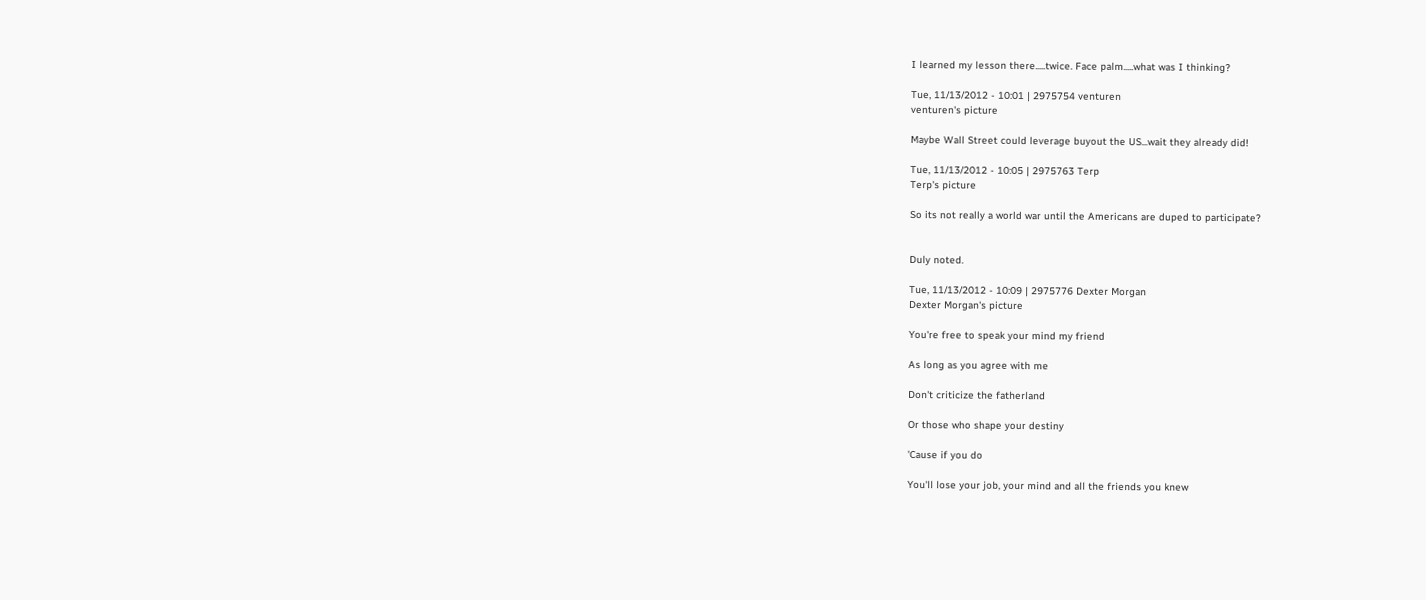I learned my lesson there.....twice. Face palm.....what was I thinking?

Tue, 11/13/2012 - 10:01 | 2975754 venturen
venturen's picture

Maybe Wall Street could leverage buyout the US...wait they already did!

Tue, 11/13/2012 - 10:05 | 2975763 Terp
Terp's picture

So its not really a world war until the Americans are duped to participate?


Duly noted.

Tue, 11/13/2012 - 10:09 | 2975776 Dexter Morgan
Dexter Morgan's picture

You're free to speak your mind my friend

As long as you agree with me

Don't criticize the fatherland

Or those who shape your destiny

'Cause if you do

You'll lose your job, your mind and all the friends you knew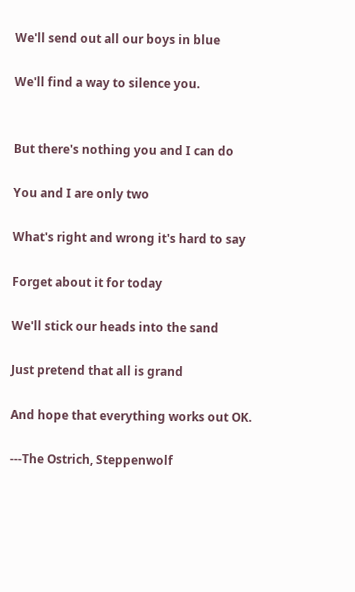We'll send out all our boys in blue

We'll find a way to silence you.


But there's nothing you and I can do

You and I are only two

What's right and wrong it's hard to say

Forget about it for today

We'll stick our heads into the sand

Just pretend that all is grand

And hope that everything works out OK.

---The Ostrich, Steppenwolf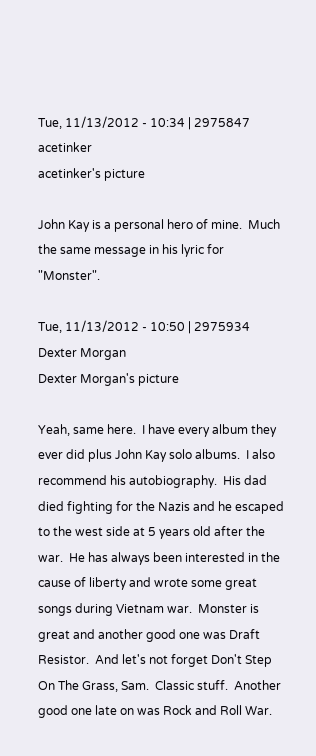Tue, 11/13/2012 - 10:34 | 2975847 acetinker
acetinker's picture

John Kay is a personal hero of mine.  Much the same message in his lyric for "Monster".

Tue, 11/13/2012 - 10:50 | 2975934 Dexter Morgan
Dexter Morgan's picture

Yeah, same here.  I have every album they ever did plus John Kay solo albums.  I also recommend his autobiography.  His dad died fighting for the Nazis and he escaped to the west side at 5 years old after the war.  He has always been interested in the cause of liberty and wrote some great songs during Vietnam war.  Monster is great and another good one was Draft Resistor.  And let's not forget Don't Step On The Grass, Sam.  Classic stuff.  Another good one late on was Rock and Roll War.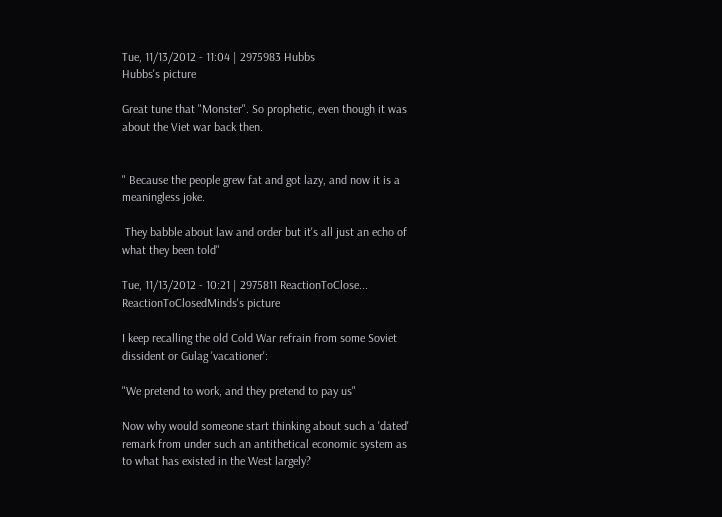Tue, 11/13/2012 - 11:04 | 2975983 Hubbs
Hubbs's picture

Great tune that "Monster". So prophetic, even though it was about the Viet war back then.


" Because the people grew fat and got lazy, and now it is a meaningless joke.

 They babble about law and order but it's all just an echo of what they been told"

Tue, 11/13/2012 - 10:21 | 2975811 ReactionToClose...
ReactionToClosedMinds's picture

I keep recalling the old Cold War refrain from some Soviet dissident or Gulag 'vacationer':

"We pretend to work, and they pretend to pay us"

Now why would someone start thinking about such a 'dated' remark from under such an antithetical economic system as to what has existed in the West largely?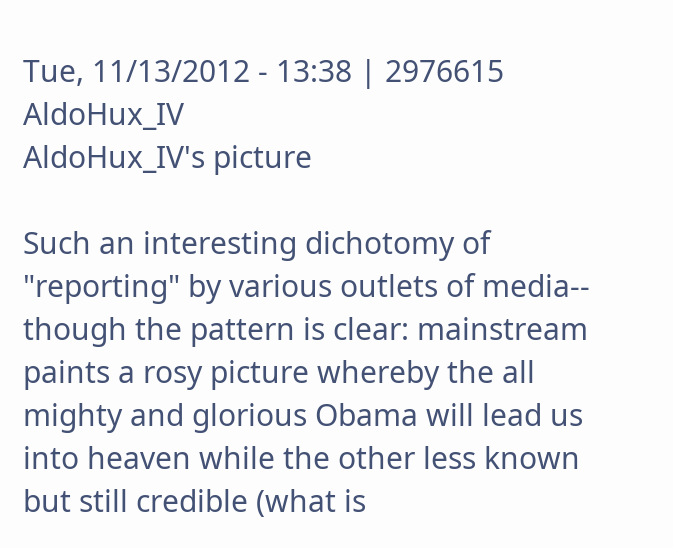Tue, 11/13/2012 - 13:38 | 2976615 AldoHux_IV
AldoHux_IV's picture

Such an interesting dichotomy of "reporting" by various outlets of media-- though the pattern is clear: mainstream paints a rosy picture whereby the all mighty and glorious Obama will lead us into heaven while the other less known but still credible (what is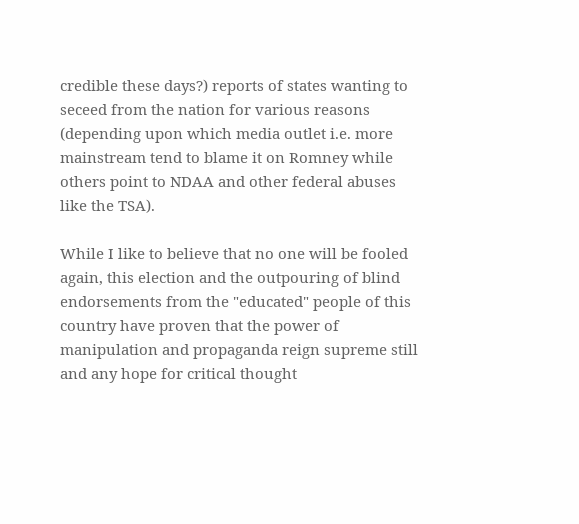credible these days?) reports of states wanting to seceed from the nation for various reasons (depending upon which media outlet i.e. more mainstream tend to blame it on Romney while others point to NDAA and other federal abuses like the TSA).

While I like to believe that no one will be fooled again, this election and the outpouring of blind endorsements from the "educated" people of this country have proven that the power of manipulation and propaganda reign supreme still and any hope for critical thought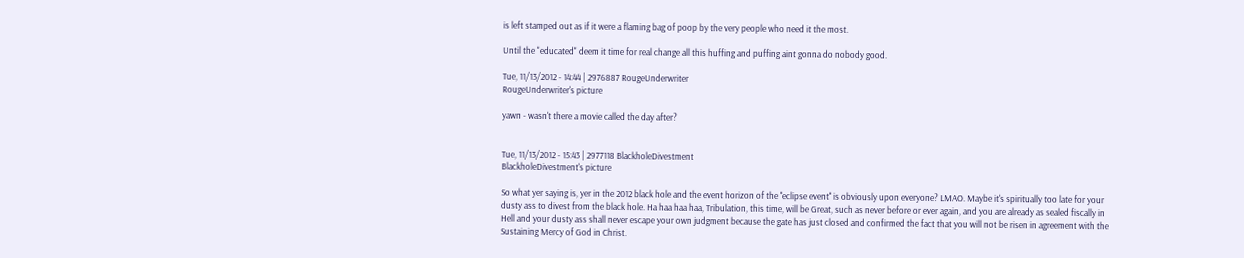is left stamped out as if it were a flaming bag of poop by the very people who need it the most.

Until the "educated" deem it time for real change all this huffing and puffing aint gonna do nobody good.

Tue, 11/13/2012 - 14:44 | 2976887 RougeUnderwriter
RougeUnderwriter's picture

yawn - wasn't there a movie called the day after?


Tue, 11/13/2012 - 15:43 | 2977118 BlackholeDivestment
BlackholeDivestment's picture

So what yer saying is, yer in the 2012 black hole and the event horizon of the ''eclipse event'' is obviously upon everyone? LMAO. Maybe it's spiritually too late for your dusty ass to divest from the black hole. Ha haa haa haa, Tribulation, this time, will be Great, such as never before or ever again, and you are already as sealed fiscally in Hell and your dusty ass shall never escape your own judgment because the gate has just closed and confirmed the fact that you will not be risen in agreement with the Sustaining Mercy of God in Christ.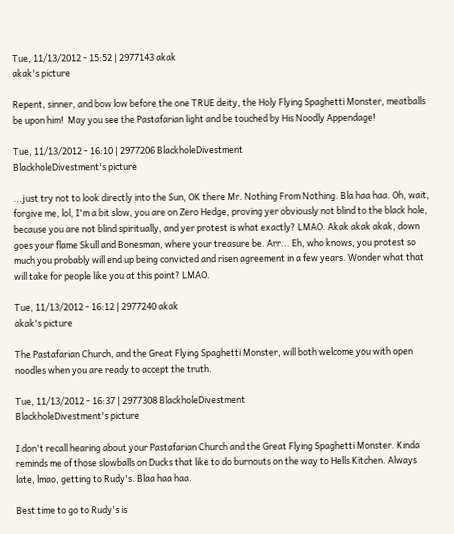Tue, 11/13/2012 - 15:52 | 2977143 akak
akak's picture

Repent, sinner, and bow low before the one TRUE deity, the Holy Flying Spaghetti Monster, meatballs be upon him!  May you see the Pastafarian light and be touched by His Noodly Appendage!

Tue, 11/13/2012 - 16:10 | 2977206 BlackholeDivestment
BlackholeDivestment's picture

...just try not to look directly into the Sun, OK there Mr. Nothing From Nothing. Bla haa haa. Oh, wait, forgive me, lol, I'm a bit slow, you are on Zero Hedge, proving yer obviously not blind to the black hole, because you are not blind spiritually, and yer protest is what exactly? LMAO. Akak akak akak, down goes your flame Skull and Bonesman, where your treasure be. Arr... Eh, who knows, you protest so much you probably will end up being convicted and risen agreement in a few years. Wonder what that will take for people like you at this point? LMAO.

Tue, 11/13/2012 - 16:12 | 2977240 akak
akak's picture

The Pastafarian Church, and the Great Flying Spaghetti Monster, will both welcome you with open noodles when you are ready to accept the truth.

Tue, 11/13/2012 - 16:37 | 2977308 BlackholeDivestment
BlackholeDivestment's picture

I don't recall hearing about your Pastafarian Church and the Great Flying Spaghetti Monster. Kinda reminds me of those slowballs on Ducks that like to do burnouts on the way to Hells Kitchen. Always late, lmao, getting to Rudy's. Blaa haa haa.

Best time to go to Rudy's is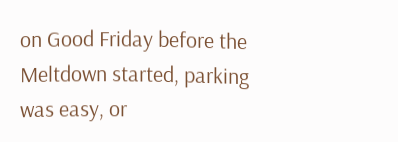on Good Friday before the Meltdown started, parking was easy, or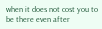when it does not cost you to be there even after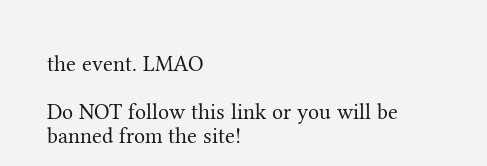the event. LMAO

Do NOT follow this link or you will be banned from the site!